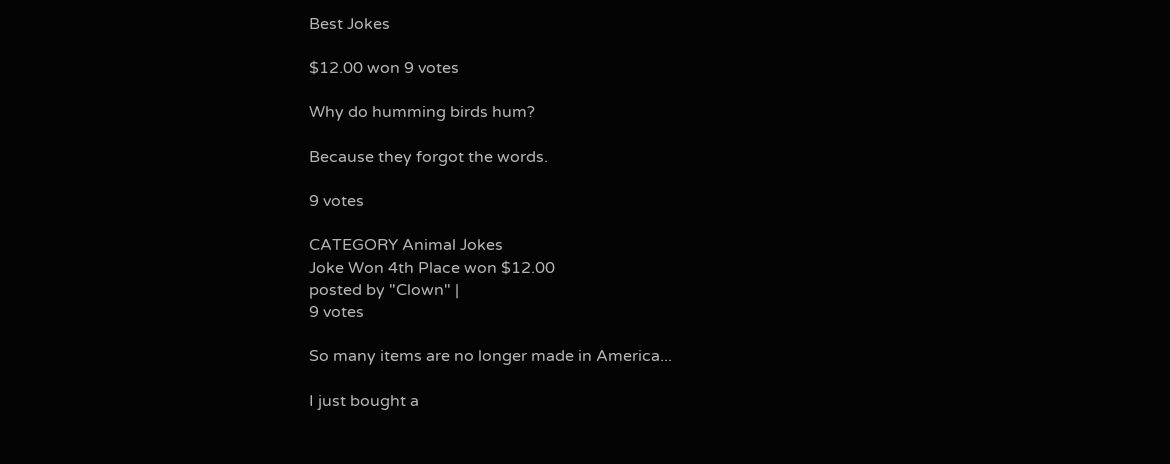Best Jokes

$12.00 won 9 votes

Why do humming birds hum?

Because they forgot the words.

9 votes

CATEGORY Animal Jokes
Joke Won 4th Place won $12.00
posted by "Clown" |
9 votes

So many items are no longer made in America...

I just bought a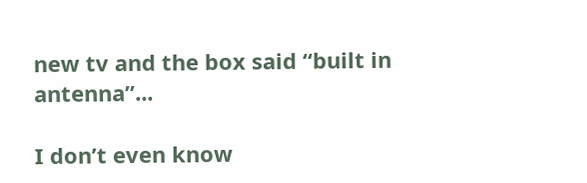new tv and the box said “built in antenna”...

I don’t even know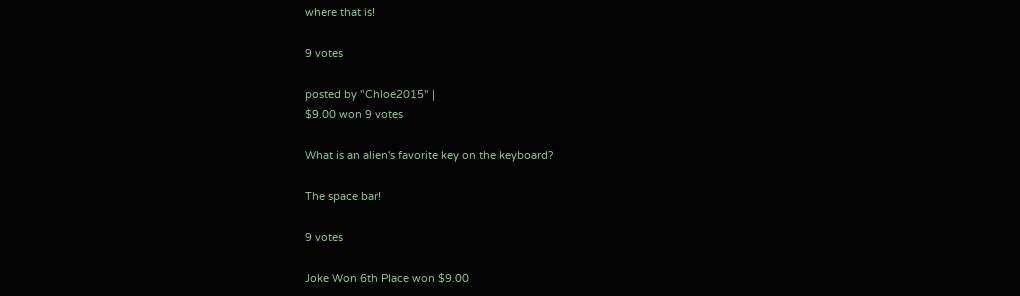where that is!

9 votes

posted by "Chloe2015" |
$9.00 won 9 votes

What is an alien's favorite key on the keyboard?

The space bar!

9 votes

Joke Won 6th Place won $9.00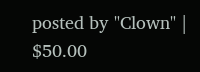posted by "Clown" |
$50.00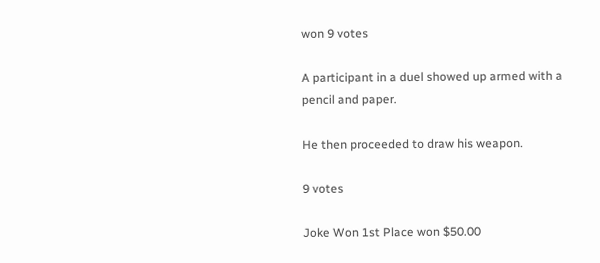won 9 votes

A participant in a duel showed up armed with a pencil and paper.

He then proceeded to draw his weapon.

9 votes

Joke Won 1st Place won $50.00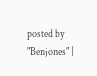posted by "Benjones" |